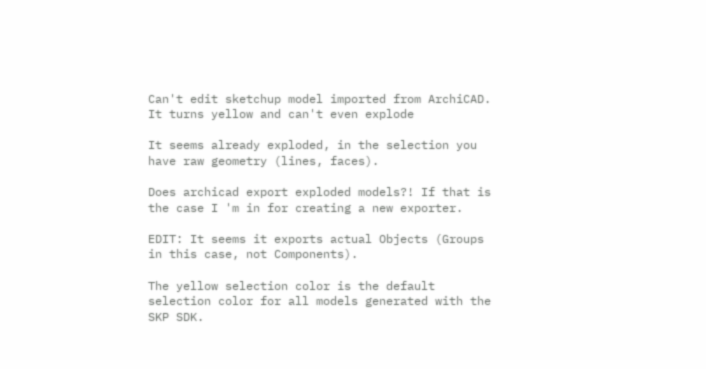Can't edit sketchup model imported from ArchiCAD. It turns yellow and can't even explode

It seems already exploded, in the selection you have raw geometry (lines, faces).

Does archicad export exploded models?! If that is the case I 'm in for creating a new exporter.

EDIT: It seems it exports actual Objects (Groups in this case, not Components).

The yellow selection color is the default selection color for all models generated with the SKP SDK.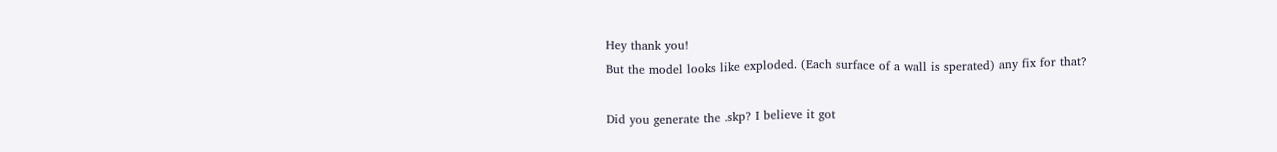Hey thank you!
But the model looks like exploded. (Each surface of a wall is sperated) any fix for that?

Did you generate the .skp? I believe it got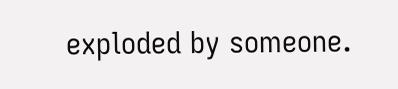exploded by someone.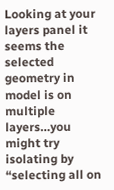Looking at your layers panel it seems the selected geometry in model is on multiple layers…you might try isolating by “selecting all on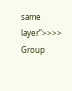same layer”>>>> Group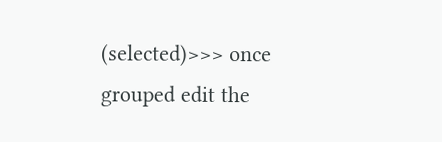(selected)>>> once grouped edit the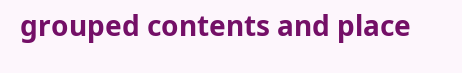grouped contents and place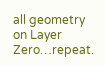all geometry on Layer Zero…repeat.